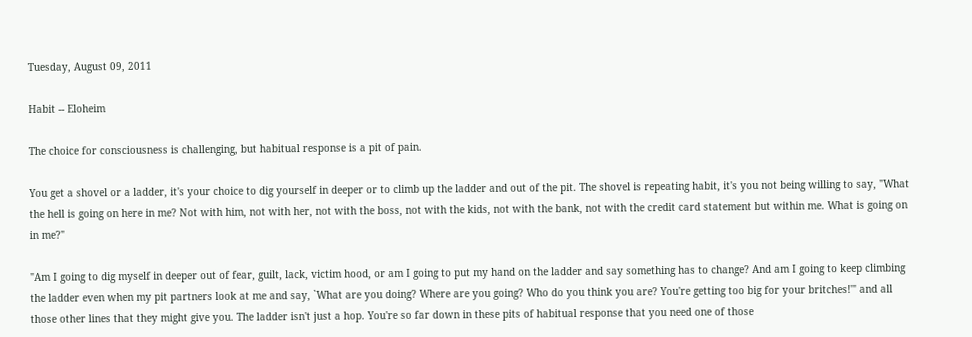Tuesday, August 09, 2011

Habit -- Eloheim

The choice for consciousness is challenging, but habitual response is a pit of pain.

You get a shovel or a ladder, it's your choice to dig yourself in deeper or to climb up the ladder and out of the pit. The shovel is repeating habit, it's you not being willing to say, "What the hell is going on here in me? Not with him, not with her, not with the boss, not with the kids, not with the bank, not with the credit card statement but within me. What is going on in me?"

"Am I going to dig myself in deeper out of fear, guilt, lack, victim hood, or am I going to put my hand on the ladder and say something has to change? And am I going to keep climbing the ladder even when my pit partners look at me and say, `What are you doing? Where are you going? Who do you think you are? You're getting too big for your britches!'" and all those other lines that they might give you. The ladder isn't just a hop. You're so far down in these pits of habitual response that you need one of those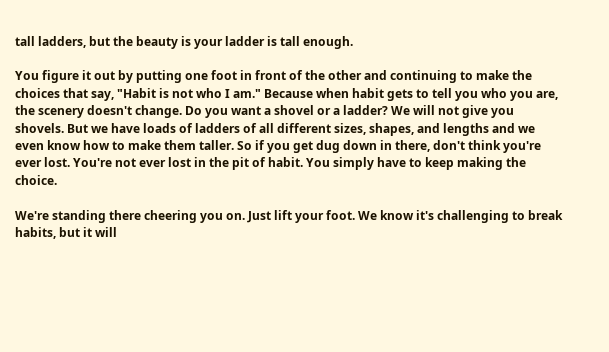tall ladders, but the beauty is your ladder is tall enough.

You figure it out by putting one foot in front of the other and continuing to make the choices that say, "Habit is not who I am." Because when habit gets to tell you who you are, the scenery doesn't change. Do you want a shovel or a ladder? We will not give you shovels. But we have loads of ladders of all different sizes, shapes, and lengths and we even know how to make them taller. So if you get dug down in there, don't think you're ever lost. You're not ever lost in the pit of habit. You simply have to keep making the choice.

We're standing there cheering you on. Just lift your foot. We know it's challenging to break habits, but it will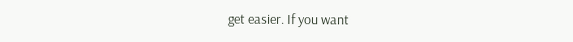get easier. If you want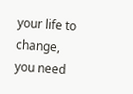your life to change, you need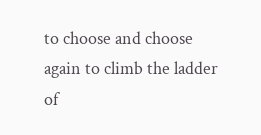to choose and choose again to climb the ladder of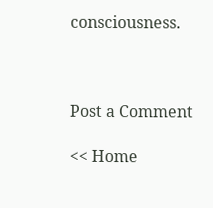consciousness.



Post a Comment

<< Home